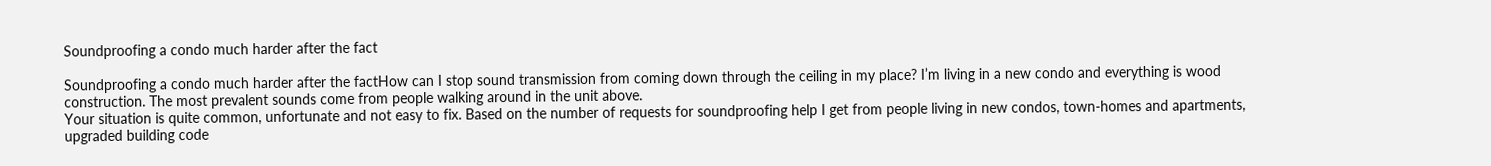Soundproofing a condo much harder after the fact

Soundproofing a condo much harder after the factHow can I stop sound transmission from coming down through the ceiling in my place? I’m living in a new condo and everything is wood construction. The most prevalent sounds come from people walking around in the unit above.
Your situation is quite common, unfortunate and not easy to fix. Based on the number of requests for soundproofing help I get from people living in new condos, town-homes and apartments, upgraded building code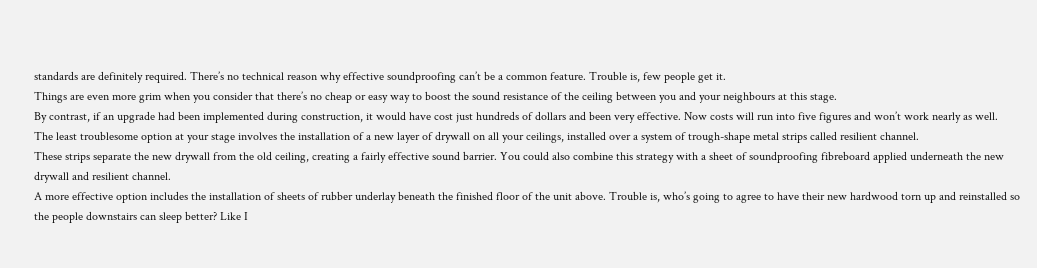standards are definitely required. There’s no technical reason why effective soundproofing can’t be a common feature. Trouble is, few people get it.
Things are even more grim when you consider that there’s no cheap or easy way to boost the sound resistance of the ceiling between you and your neighbours at this stage.
By contrast, if an upgrade had been implemented during construction, it would have cost just hundreds of dollars and been very effective. Now costs will run into five figures and won’t work nearly as well.
The least troublesome option at your stage involves the installation of a new layer of drywall on all your ceilings, installed over a system of trough-shape metal strips called resilient channel.
These strips separate the new drywall from the old ceiling, creating a fairly effective sound barrier. You could also combine this strategy with a sheet of soundproofing fibreboard applied underneath the new drywall and resilient channel.
A more effective option includes the installation of sheets of rubber underlay beneath the finished floor of the unit above. Trouble is, who’s going to agree to have their new hardwood torn up and reinstalled so the people downstairs can sleep better? Like I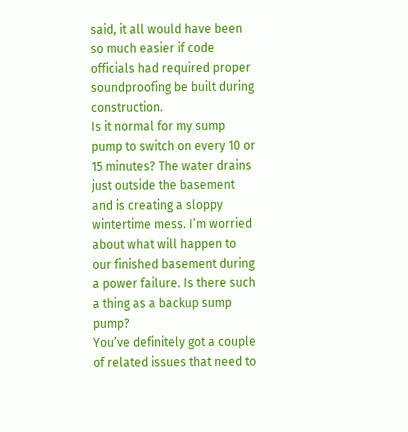said, it all would have been so much easier if code officials had required proper soundproofing be built during construction.
Is it normal for my sump pump to switch on every 10 or 15 minutes? The water drains just outside the basement and is creating a sloppy wintertime mess. I’m worried about what will happen to our finished basement during a power failure. Is there such a thing as a backup sump pump?
You’ve definitely got a couple of related issues that need to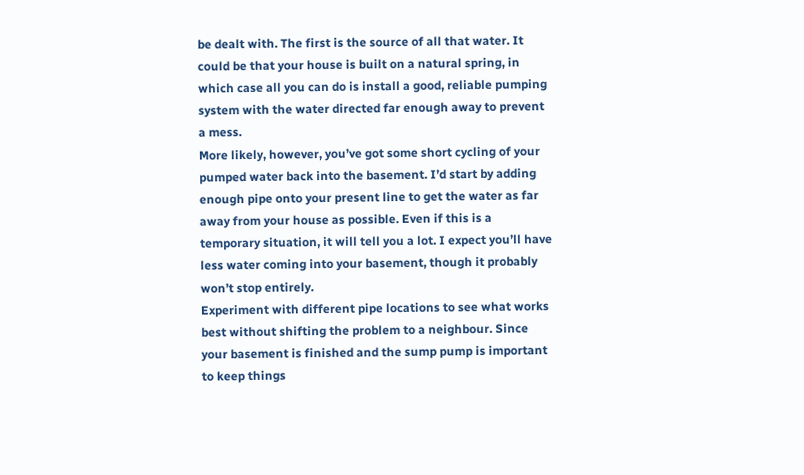be dealt with. The first is the source of all that water. It could be that your house is built on a natural spring, in which case all you can do is install a good, reliable pumping system with the water directed far enough away to prevent a mess.
More likely, however, you’ve got some short cycling of your pumped water back into the basement. I’d start by adding enough pipe onto your present line to get the water as far away from your house as possible. Even if this is a temporary situation, it will tell you a lot. I expect you’ll have less water coming into your basement, though it probably won’t stop entirely.
Experiment with different pipe locations to see what works best without shifting the problem to a neighbour. Since your basement is finished and the sump pump is important to keep things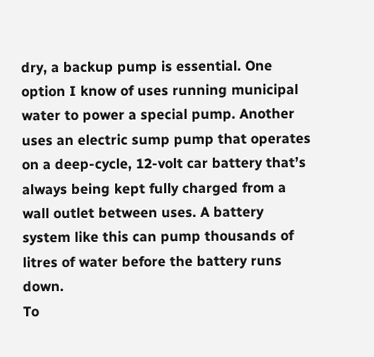dry, a backup pump is essential. One option I know of uses running municipal water to power a special pump. Another uses an electric sump pump that operates on a deep-cycle, 12-volt car battery that’s always being kept fully charged from a wall outlet between uses. A battery system like this can pump thousands of litres of water before the battery runs down.
To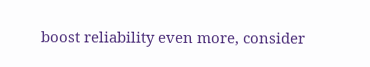boost reliability even more, consider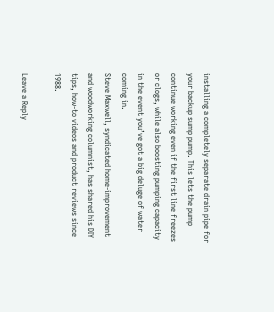installing a completely separate drain pipe for your backup sump pump. This lets the pump continue working even if the first line freezes or clogs, while also boosting pumping capacity in the event you’ve got a big deluge of water coming in.
Steve Maxwell, syndicated home-improvement and woodworking columnist, has shared his DIY tips, how-to videos and product reviews since 1988.

Leave a Reply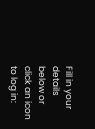Fill in your details below or click an icon to log in: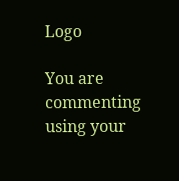Logo

You are commenting using your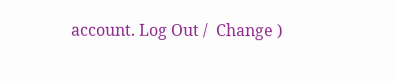account. Log Out /  Change )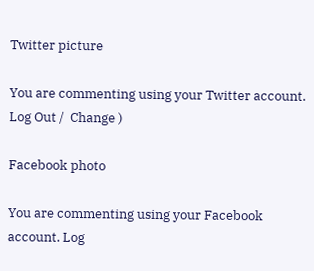Twitter picture

You are commenting using your Twitter account. Log Out /  Change )

Facebook photo

You are commenting using your Facebook account. Log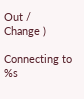Out /  Change )

Connecting to %s